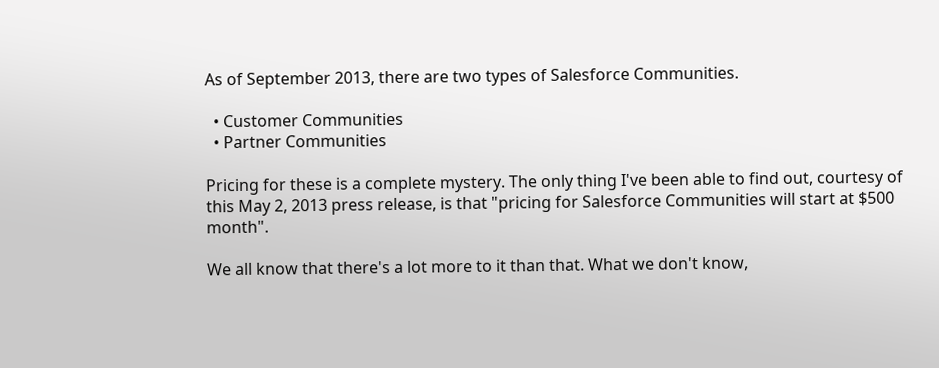As of September 2013, there are two types of Salesforce Communities.

  • Customer Communities
  • Partner Communities

Pricing for these is a complete mystery. The only thing I've been able to find out, courtesy of this May 2, 2013 press release, is that "pricing for Salesforce Communities will start at $500 month".

We all know that there's a lot more to it than that. What we don't know,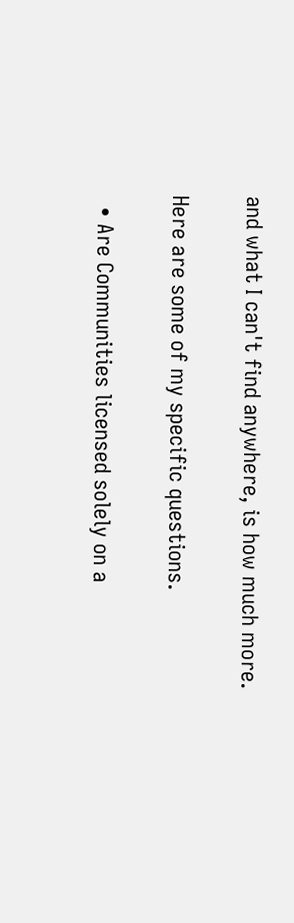and what I can't find anywhere, is how much more.

Here are some of my specific questions.

  • Are Communities licensed solely on a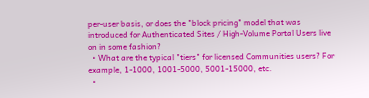per-user basis, or does the "block pricing" model that was introduced for Authenticated Sites / High-Volume Portal Users live on in some fashion?
  • What are the typical "tiers" for licensed Communities users? For example, 1-1000, 1001-5000, 5001-15000, etc.
  •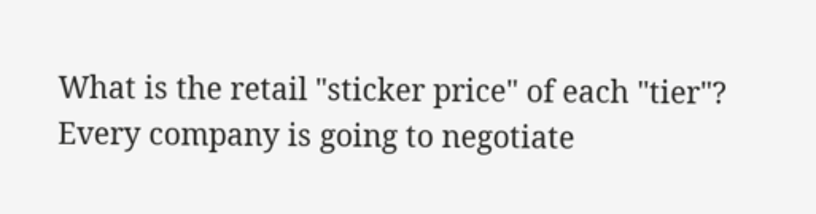What is the retail "sticker price" of each "tier"? Every company is going to negotiate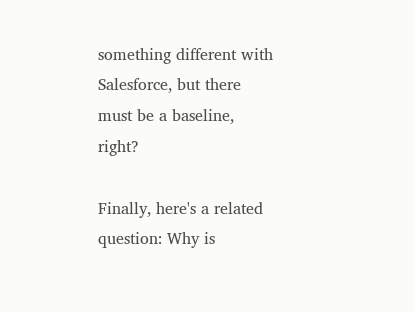something different with Salesforce, but there must be a baseline, right?

Finally, here's a related question: Why is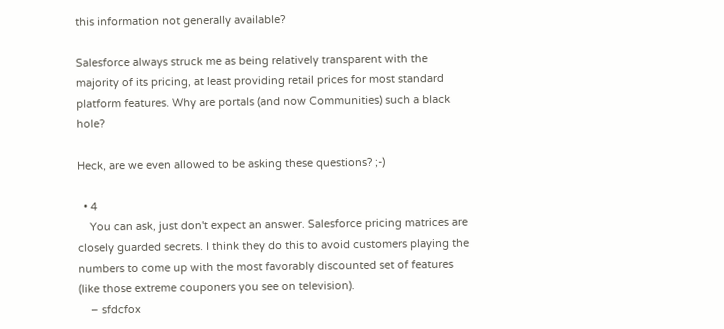this information not generally available?

Salesforce always struck me as being relatively transparent with the majority of its pricing, at least providing retail prices for most standard platform features. Why are portals (and now Communities) such a black hole?

Heck, are we even allowed to be asking these questions? ;-)

  • 4
    You can ask, just don't expect an answer. Salesforce pricing matrices are closely guarded secrets. I think they do this to avoid customers playing the numbers to come up with the most favorably discounted set of features (like those extreme couponers you see on television).
    – sfdcfox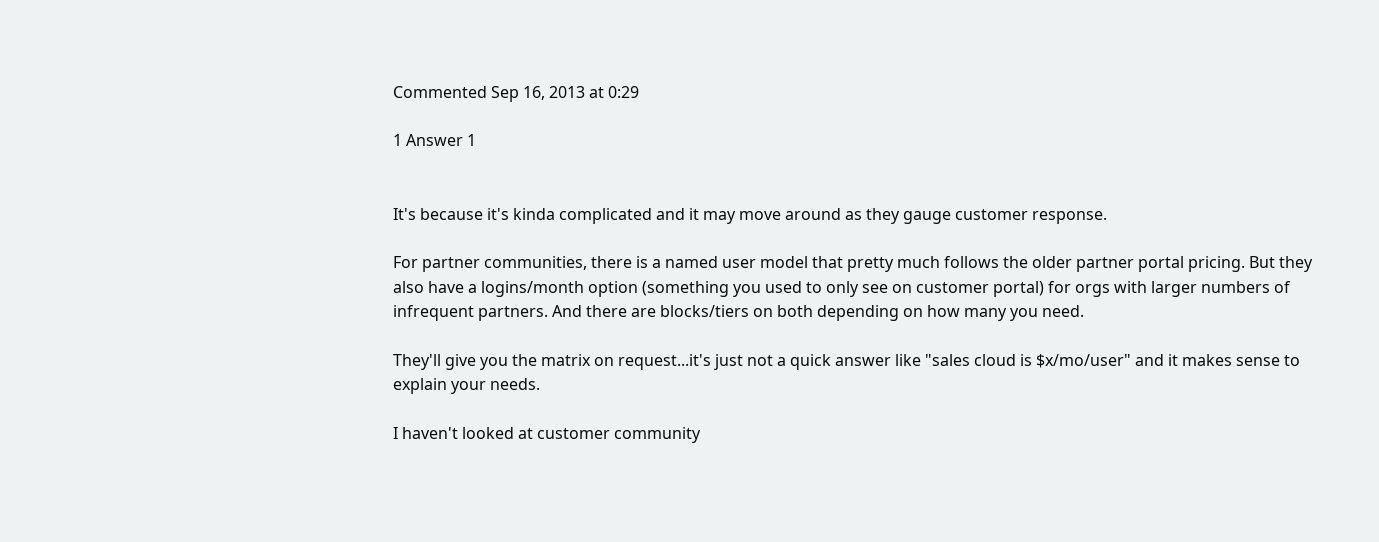Commented Sep 16, 2013 at 0:29

1 Answer 1


It's because it's kinda complicated and it may move around as they gauge customer response.

For partner communities, there is a named user model that pretty much follows the older partner portal pricing. But they also have a logins/month option (something you used to only see on customer portal) for orgs with larger numbers of infrequent partners. And there are blocks/tiers on both depending on how many you need.

They'll give you the matrix on request...it's just not a quick answer like "sales cloud is $x/mo/user" and it makes sense to explain your needs.

I haven't looked at customer community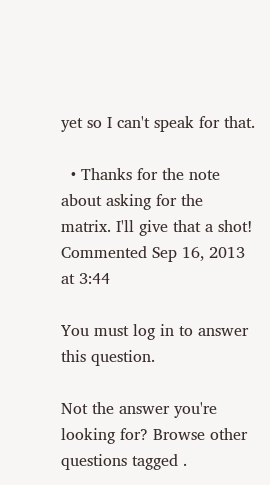yet so I can't speak for that.

  • Thanks for the note about asking for the matrix. I'll give that a shot! Commented Sep 16, 2013 at 3:44

You must log in to answer this question.

Not the answer you're looking for? Browse other questions tagged .